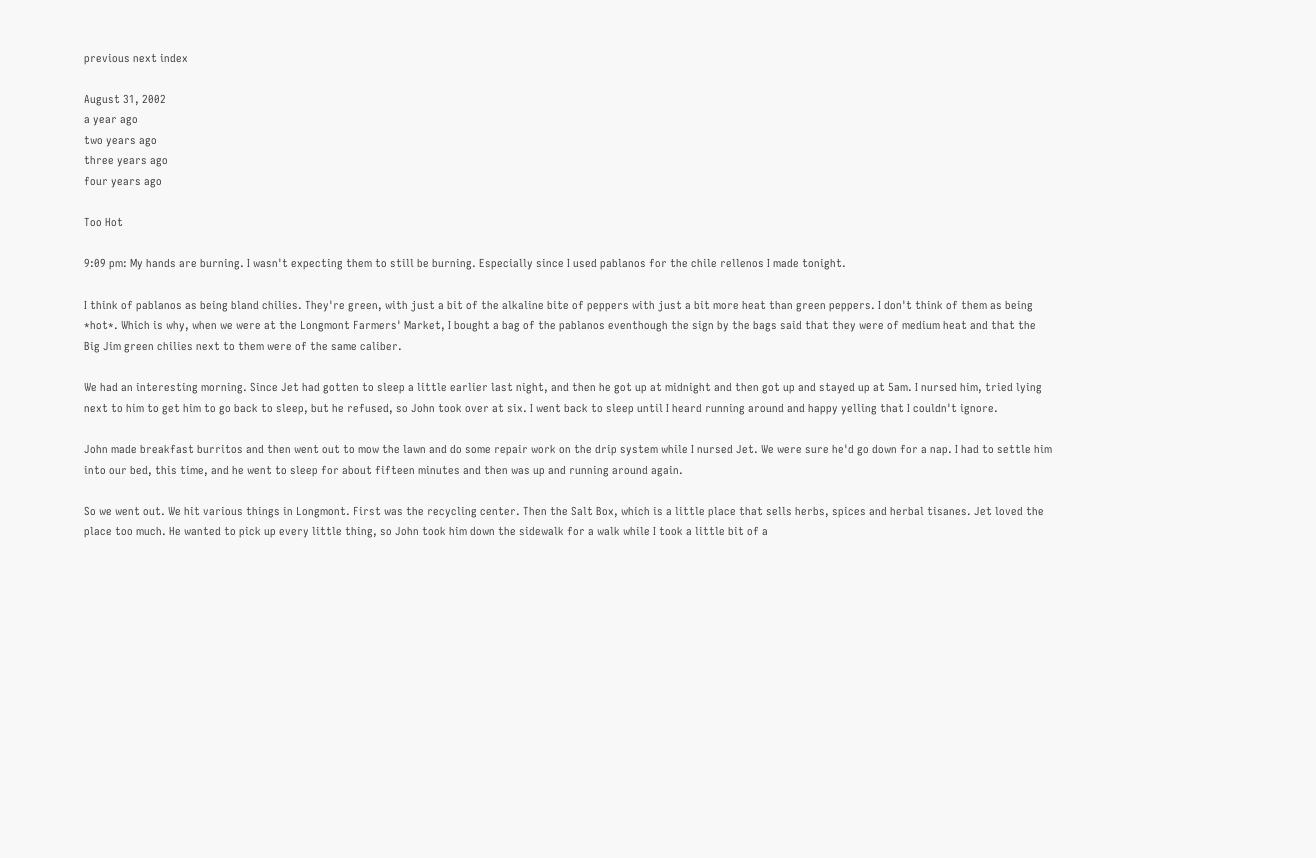previous next index

August 31, 2002
a year ago
two years ago
three years ago
four years ago

Too Hot

9:09 pm: My hands are burning. I wasn't expecting them to still be burning. Especially since I used pablanos for the chile rellenos I made tonight.

I think of pablanos as being bland chilies. They're green, with just a bit of the alkaline bite of peppers with just a bit more heat than green peppers. I don't think of them as being *hot*. Which is why, when we were at the Longmont Farmers' Market, I bought a bag of the pablanos eventhough the sign by the bags said that they were of medium heat and that the Big Jim green chilies next to them were of the same caliber.

We had an interesting morning. Since Jet had gotten to sleep a little earlier last night, and then he got up at midnight and then got up and stayed up at 5am. I nursed him, tried lying next to him to get him to go back to sleep, but he refused, so John took over at six. I went back to sleep until I heard running around and happy yelling that I couldn't ignore.

John made breakfast burritos and then went out to mow the lawn and do some repair work on the drip system while I nursed Jet. We were sure he'd go down for a nap. I had to settle him into our bed, this time, and he went to sleep for about fifteen minutes and then was up and running around again.

So we went out. We hit various things in Longmont. First was the recycling center. Then the Salt Box, which is a little place that sells herbs, spices and herbal tisanes. Jet loved the place too much. He wanted to pick up every little thing, so John took him down the sidewalk for a walk while I took a little bit of a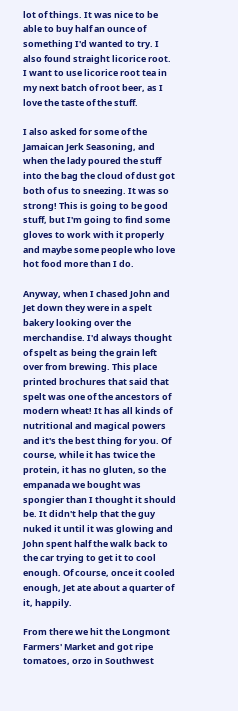lot of things. It was nice to be able to buy half an ounce of something I'd wanted to try. I also found straight licorice root. I want to use licorice root tea in my next batch of root beer, as I love the taste of the stuff.

I also asked for some of the Jamaican Jerk Seasoning, and when the lady poured the stuff into the bag the cloud of dust got both of us to sneezing. It was so strong! This is going to be good stuff, but I'm going to find some gloves to work with it properly and maybe some people who love hot food more than I do.

Anyway, when I chased John and Jet down they were in a spelt bakery looking over the merchandise. I'd always thought of spelt as being the grain left over from brewing. This place printed brochures that said that spelt was one of the ancestors of modern wheat! It has all kinds of nutritional and magical powers and it's the best thing for you. Of course, while it has twice the protein, it has no gluten, so the empanada we bought was spongier than I thought it should be. It didn't help that the guy nuked it until it was glowing and John spent half the walk back to the car trying to get it to cool enough. Of course, once it cooled enough, Jet ate about a quarter of it, happily.

From there we hit the Longmont Farmers' Market and got ripe tomatoes, orzo in Southwest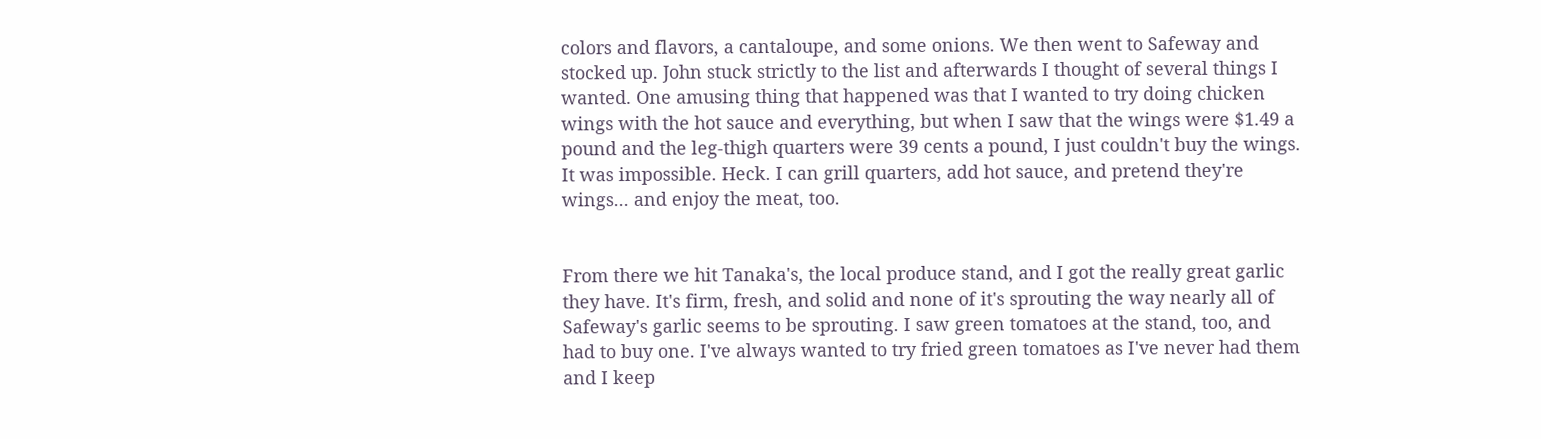colors and flavors, a cantaloupe, and some onions. We then went to Safeway and stocked up. John stuck strictly to the list and afterwards I thought of several things I wanted. One amusing thing that happened was that I wanted to try doing chicken wings with the hot sauce and everything, but when I saw that the wings were $1.49 a pound and the leg-thigh quarters were 39 cents a pound, I just couldn't buy the wings. It was impossible. Heck. I can grill quarters, add hot sauce, and pretend they're wings... and enjoy the meat, too.


From there we hit Tanaka's, the local produce stand, and I got the really great garlic they have. It's firm, fresh, and solid and none of it's sprouting the way nearly all of Safeway's garlic seems to be sprouting. I saw green tomatoes at the stand, too, and had to buy one. I've always wanted to try fried green tomatoes as I've never had them and I keep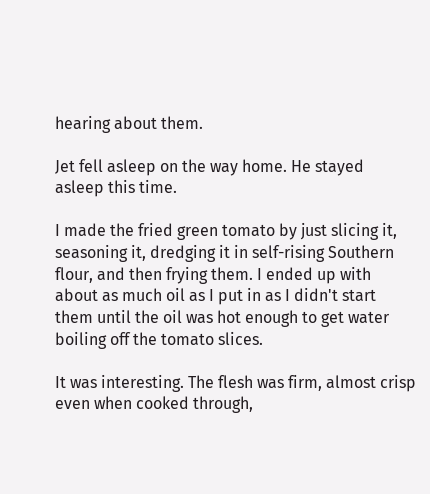hearing about them.

Jet fell asleep on the way home. He stayed asleep this time.

I made the fried green tomato by just slicing it, seasoning it, dredging it in self-rising Southern flour, and then frying them. I ended up with about as much oil as I put in as I didn't start them until the oil was hot enough to get water boiling off the tomato slices.

It was interesting. The flesh was firm, almost crisp even when cooked through,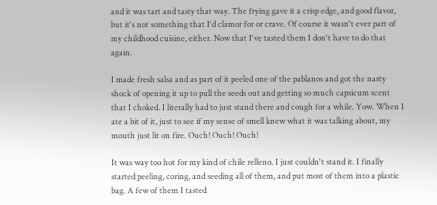and it was tart and tasty that way. The frying gave it a crisp edge, and good flavor, but it's not something that I'd clamor for or crave. Of course it wasn't ever part of my childhood cuisine, either. Now that I've tasted them I don't have to do that again.

I made fresh salsa and as part of it peeled one of the pablanos and got the nasty shock of opening it up to pull the seeds out and getting so much capsicum scent that I choked. I literally had to just stand there and cough for a while. Yow. When I ate a bit of it, just to see if my sense of smell knew what it was talking about, my mouth just lit on fire. Ouch! Ouch! Ouch!

It was way too hot for my kind of chile relleno. I just couldn't stand it. I finally started peeling, coring, and seeding all of them, and put most of them into a plastic bag. A few of them I tasted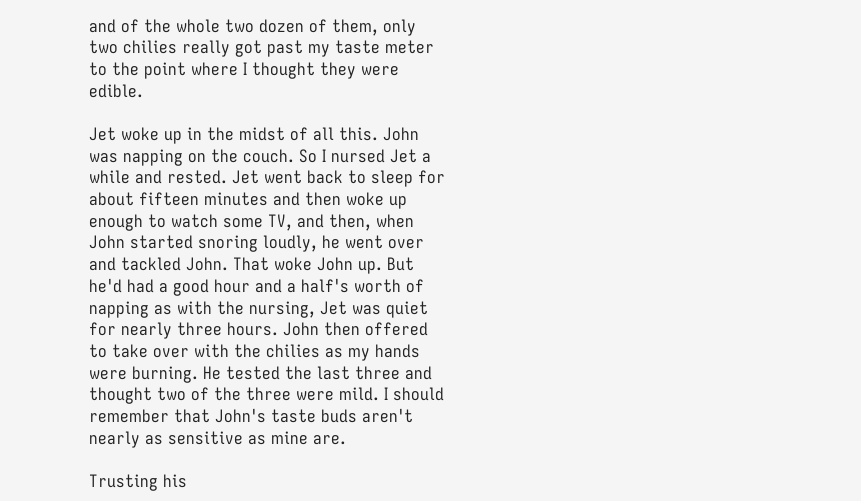and of the whole two dozen of them, only two chilies really got past my taste meter to the point where I thought they were edible.

Jet woke up in the midst of all this. John was napping on the couch. So I nursed Jet a while and rested. Jet went back to sleep for about fifteen minutes and then woke up enough to watch some TV, and then, when John started snoring loudly, he went over and tackled John. That woke John up. But he'd had a good hour and a half's worth of napping as with the nursing, Jet was quiet for nearly three hours. John then offered to take over with the chilies as my hands were burning. He tested the last three and thought two of the three were mild. I should remember that John's taste buds aren't nearly as sensitive as mine are.

Trusting his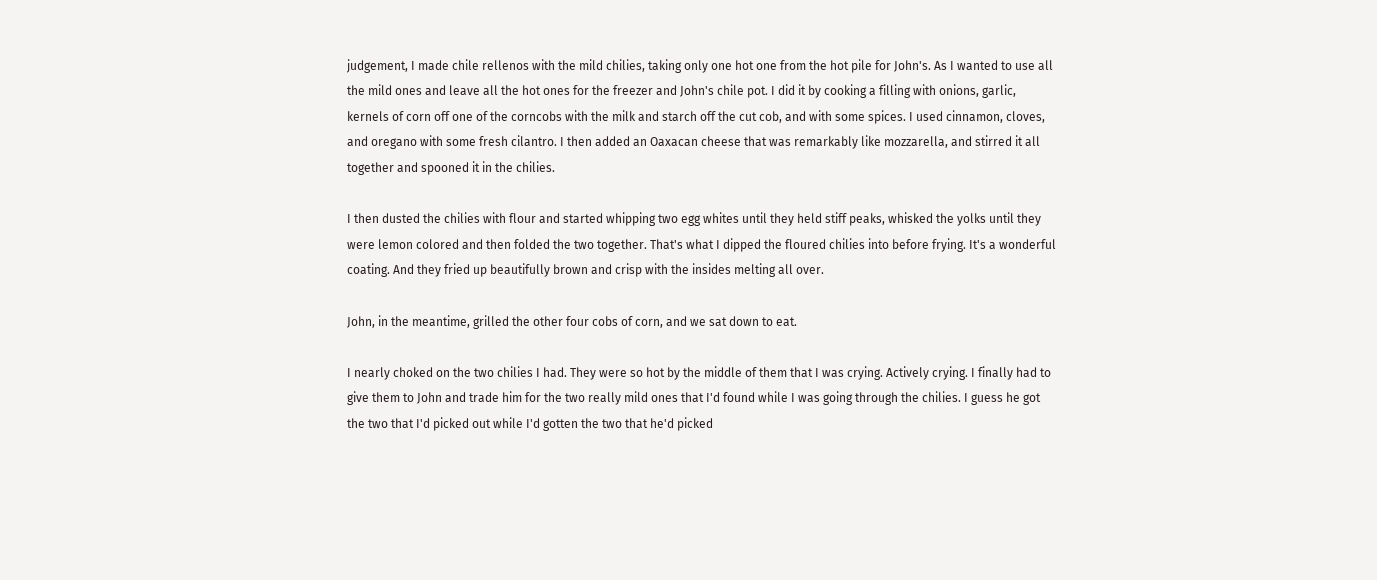judgement, I made chile rellenos with the mild chilies, taking only one hot one from the hot pile for John's. As I wanted to use all the mild ones and leave all the hot ones for the freezer and John's chile pot. I did it by cooking a filling with onions, garlic, kernels of corn off one of the corncobs with the milk and starch off the cut cob, and with some spices. I used cinnamon, cloves, and oregano with some fresh cilantro. I then added an Oaxacan cheese that was remarkably like mozzarella, and stirred it all together and spooned it in the chilies.

I then dusted the chilies with flour and started whipping two egg whites until they held stiff peaks, whisked the yolks until they were lemon colored and then folded the two together. That's what I dipped the floured chilies into before frying. It's a wonderful coating. And they fried up beautifully brown and crisp with the insides melting all over.

John, in the meantime, grilled the other four cobs of corn, and we sat down to eat.

I nearly choked on the two chilies I had. They were so hot by the middle of them that I was crying. Actively crying. I finally had to give them to John and trade him for the two really mild ones that I'd found while I was going through the chilies. I guess he got the two that I'd picked out while I'd gotten the two that he'd picked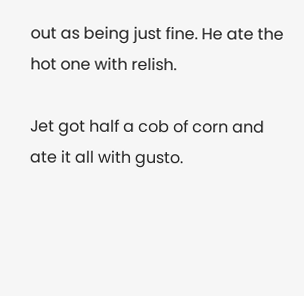out as being just fine. He ate the hot one with relish.

Jet got half a cob of corn and ate it all with gusto.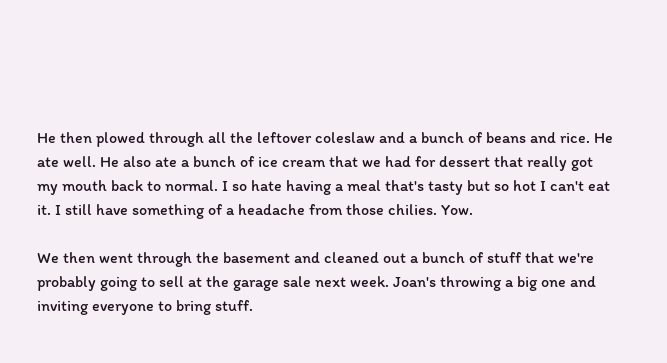He then plowed through all the leftover coleslaw and a bunch of beans and rice. He ate well. He also ate a bunch of ice cream that we had for dessert that really got my mouth back to normal. I so hate having a meal that's tasty but so hot I can't eat it. I still have something of a headache from those chilies. Yow.

We then went through the basement and cleaned out a bunch of stuff that we're probably going to sell at the garage sale next week. Joan's throwing a big one and inviting everyone to bring stuff.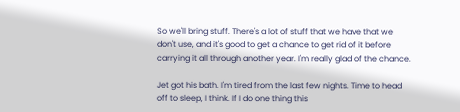So we'll bring stuff. There's a lot of stuff that we have that we don't use, and it's good to get a chance to get rid of it before carrying it all through another year. I'm really glad of the chance.

Jet got his bath. I'm tired from the last few nights. Time to head off to sleep, I think. If I do one thing this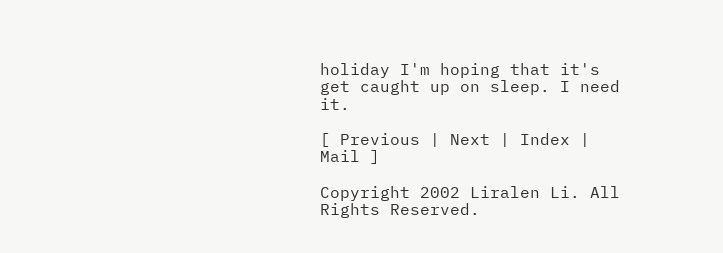holiday I'm hoping that it's get caught up on sleep. I need it.

[ Previous | Next | Index | Mail ]

Copyright 2002 Liralen Li. All Rights Reserved.